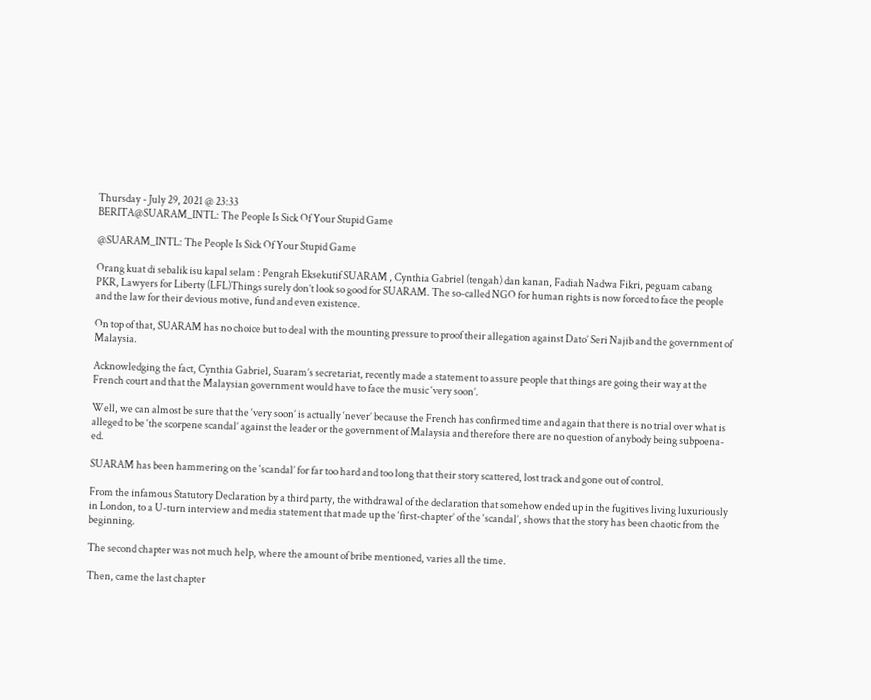Thursday - July 29, 2021 @ 23:33
BERITA@SUARAM_INTL: The People Is Sick Of Your Stupid Game

@SUARAM_INTL: The People Is Sick Of Your Stupid Game

Orang kuat di sebalik isu kapal selam : Pengrah Eksekutif SUARAM , Cynthia Gabriel (tengah) dan kanan, Fadiah Nadwa Fikri, peguam cabang PKR, Lawyers for Liberty (LFL)Things surely don’t look so good for SUARAM. The so-called NGO for human rights is now forced to face the people and the law for their devious motive, fund and even existence.

On top of that, SUARAM has no choice but to deal with the mounting pressure to proof their allegation against Dato’ Seri Najib and the government of Malaysia.

Acknowledging the fact, Cynthia Gabriel, Suaram’s secretariat, recently made a statement to assure people that things are going their way at the French court and that the Malaysian government would have to face the music ‘very soon’.

Well, we can almost be sure that the ‘very soon’ is actually ‘never’ because the French has confirmed time and again that there is no trial over what is alleged to be ‘the scorpene scandal’ against the leader or the government of Malaysia and therefore there are no question of anybody being subpoena-ed.

SUARAM has been hammering on the ‘scandal’ for far too hard and too long that their story scattered, lost track and gone out of control.

From the infamous Statutory Declaration by a third party, the withdrawal of the declaration that somehow ended up in the fugitives living luxuriously in London, to a U-turn interview and media statement that made up the ‘first-chapter’ of the ‘scandal’, shows that the story has been chaotic from the beginning.

The second chapter was not much help, where the amount of bribe mentioned, varies all the time.

Then, came the last chapter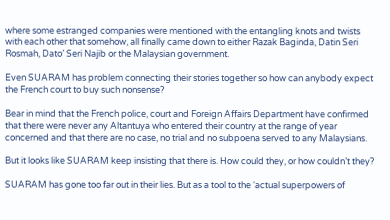where some estranged companies were mentioned with the entangling knots and twists with each other that somehow, all finally came down to either Razak Baginda, Datin Seri Rosmah, Dato’ Seri Najib or the Malaysian government.

Even SUARAM has problem connecting their stories together so how can anybody expect the French court to buy such nonsense?

Bear in mind that the French police, court and Foreign Affairs Department have confirmed that there were never any Altantuya who entered their country at the range of year concerned and that there are no case, no trial and no subpoena served to any Malaysians.

But it looks like SUARAM keep insisting that there is. How could they, or how couldn’t they?

SUARAM has gone too far out in their lies. But as a tool to the ‘actual superpowers of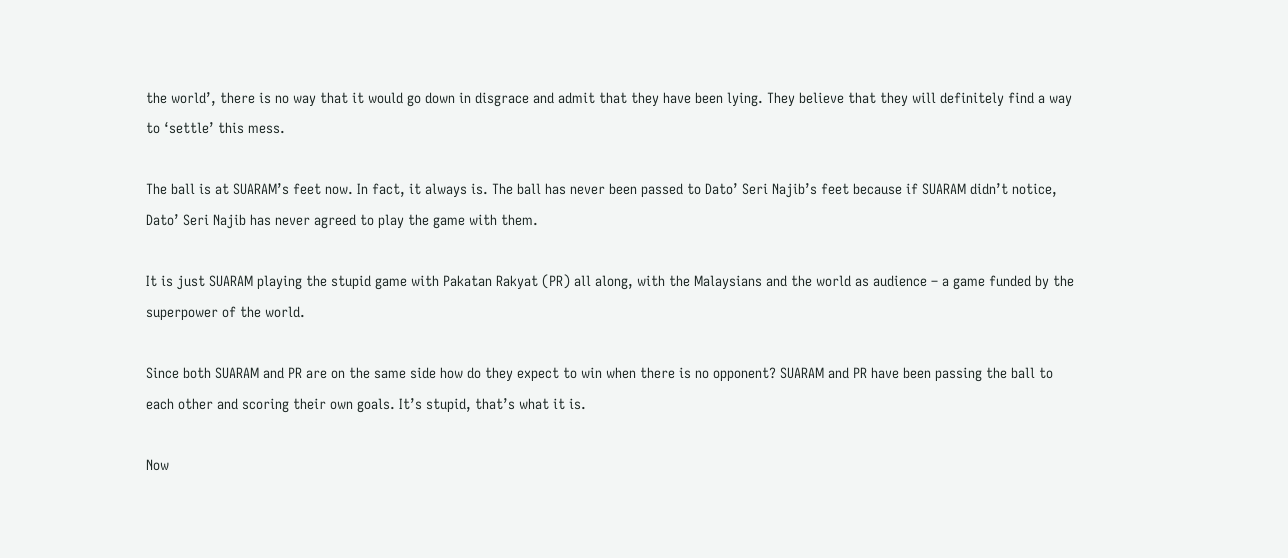the world’, there is no way that it would go down in disgrace and admit that they have been lying. They believe that they will definitely find a way to ‘settle’ this mess.

The ball is at SUARAM’s feet now. In fact, it always is. The ball has never been passed to Dato’ Seri Najib’s feet because if SUARAM didn’t notice, Dato’ Seri Najib has never agreed to play the game with them.

It is just SUARAM playing the stupid game with Pakatan Rakyat (PR) all along, with the Malaysians and the world as audience – a game funded by the superpower of the world.

Since both SUARAM and PR are on the same side how do they expect to win when there is no opponent? SUARAM and PR have been passing the ball to each other and scoring their own goals. It’s stupid, that’s what it is.

Now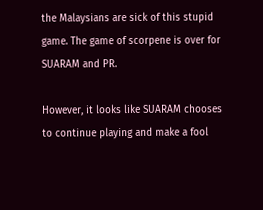the Malaysians are sick of this stupid game. The game of scorpene is over for SUARAM and PR.

However, it looks like SUARAM chooses to continue playing and make a fool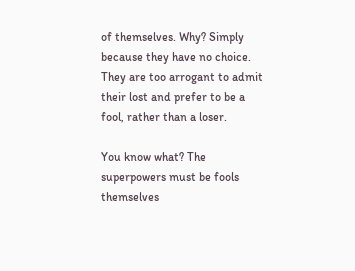of themselves. Why? Simply because they have no choice. They are too arrogant to admit their lost and prefer to be a fool, rather than a loser.

You know what? The superpowers must be fools themselves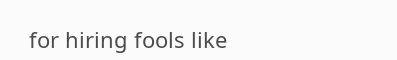for hiring fools like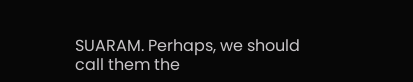SUARAM. Perhaps, we should call them the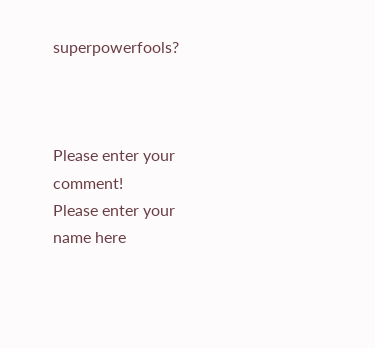superpowerfools?



Please enter your comment!
Please enter your name here